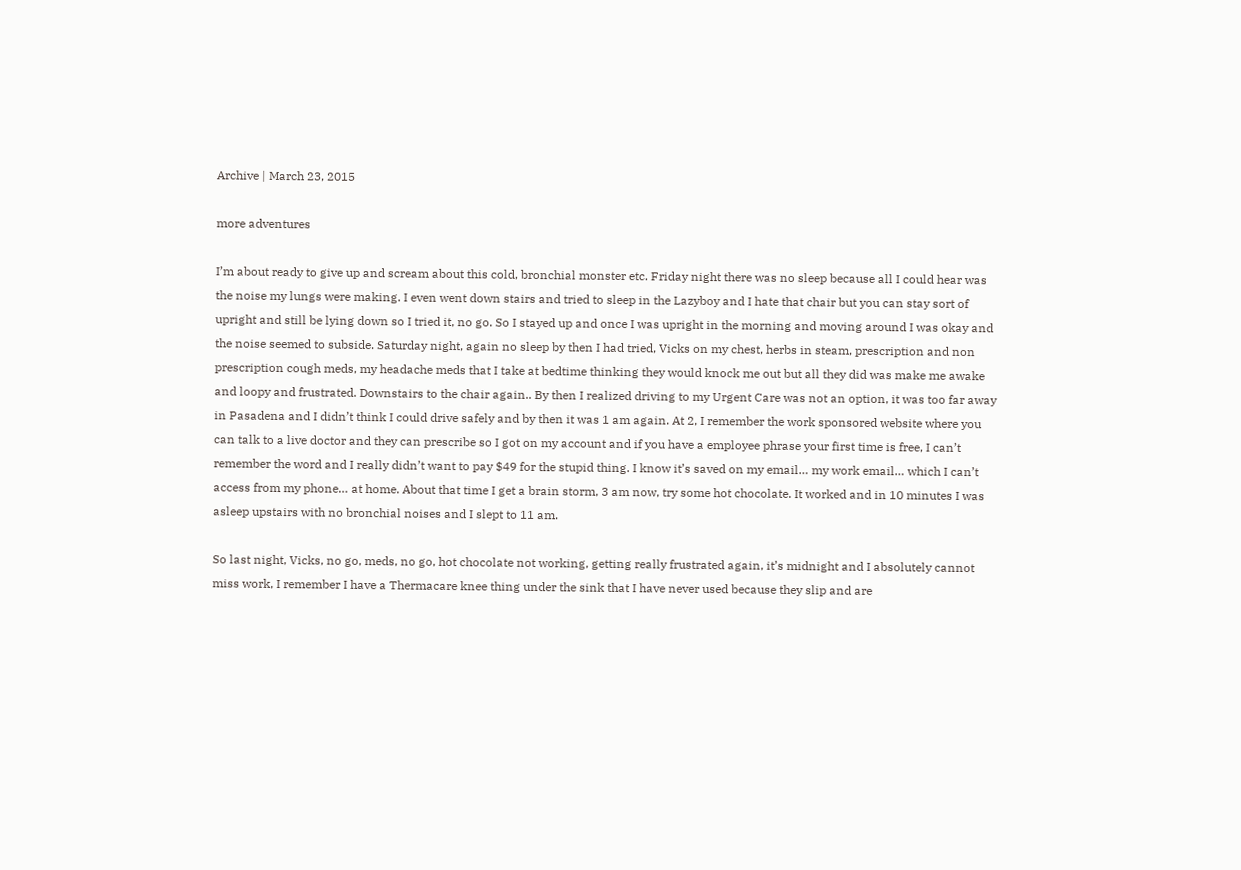Archive | March 23, 2015

more adventures

I’m about ready to give up and scream about this cold, bronchial monster etc. Friday night there was no sleep because all I could hear was the noise my lungs were making. I even went down stairs and tried to sleep in the Lazyboy and I hate that chair but you can stay sort of upright and still be lying down so I tried it, no go. So I stayed up and once I was upright in the morning and moving around I was okay and the noise seemed to subside. Saturday night, again no sleep by then I had tried, Vicks on my chest, herbs in steam, prescription and non prescription cough meds, my headache meds that I take at bedtime thinking they would knock me out but all they did was make me awake and loopy and frustrated. Downstairs to the chair again.. By then I realized driving to my Urgent Care was not an option, it was too far away in Pasadena and I didn’t think I could drive safely and by then it was 1 am again. At 2, I remember the work sponsored website where you can talk to a live doctor and they can prescribe so I got on my account and if you have a employee phrase your first time is free, I can’t remember the word and I really didn’t want to pay $49 for the stupid thing. I know it’s saved on my email… my work email… which I can’t access from my phone… at home. About that time I get a brain storm, 3 am now, try some hot chocolate. It worked and in 10 minutes I was asleep upstairs with no bronchial noises and I slept to 11 am.

So last night, Vicks, no go, meds, no go, hot chocolate not working, getting really frustrated again, it’s midnight and I absolutely cannot miss work, I remember I have a Thermacare knee thing under the sink that I have never used because they slip and are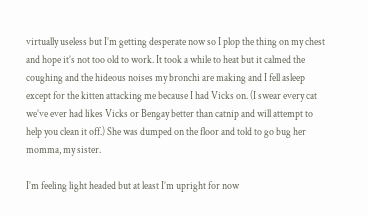virtually useless but I’m getting desperate now so I plop the thing on my chest and hope it’s not too old to work. It took a while to heat but it calmed the coughing and the hideous noises my bronchi are making and I fell asleep except for the kitten attacking me because I had Vicks on. (I swear every cat we’ve ever had likes Vicks or Bengay better than catnip and will attempt to help you clean it off.) She was dumped on the floor and told to go bug her momma, my sister.

I’m feeling light headed but at least I’m upright for now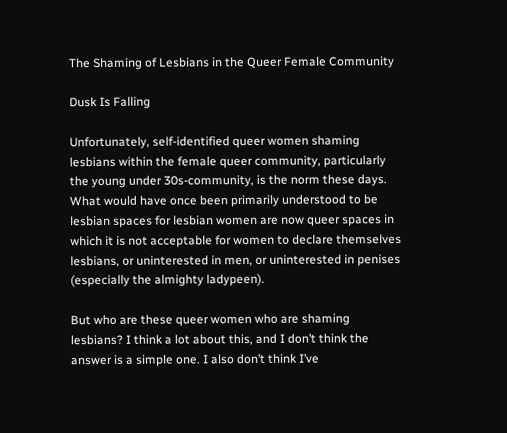The Shaming of Lesbians in the Queer Female Community

Dusk Is Falling

Unfortunately, self-identified queer women shaming lesbians within the female queer community, particularly the young under 30s-community, is the norm these days. What would have once been primarily understood to be lesbian spaces for lesbian women are now queer spaces in which it is not acceptable for women to declare themselves lesbians, or uninterested in men, or uninterested in penises (especially the almighty ladypeen).

But who are these queer women who are shaming lesbians? I think a lot about this, and I don’t think the answer is a simple one. I also don’t think I’ve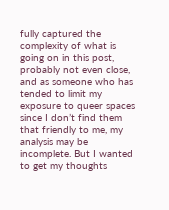fully captured the complexity of what is going on in this post, probably not even close, and as someone who has tended to limit my exposure to queer spaces since I don’t find them that friendly to me, my analysis may be incomplete. But I wanted to get my thoughts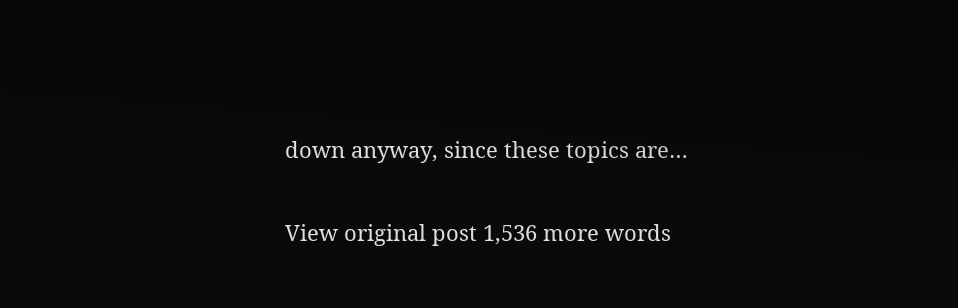down anyway, since these topics are…

View original post 1,536 more words